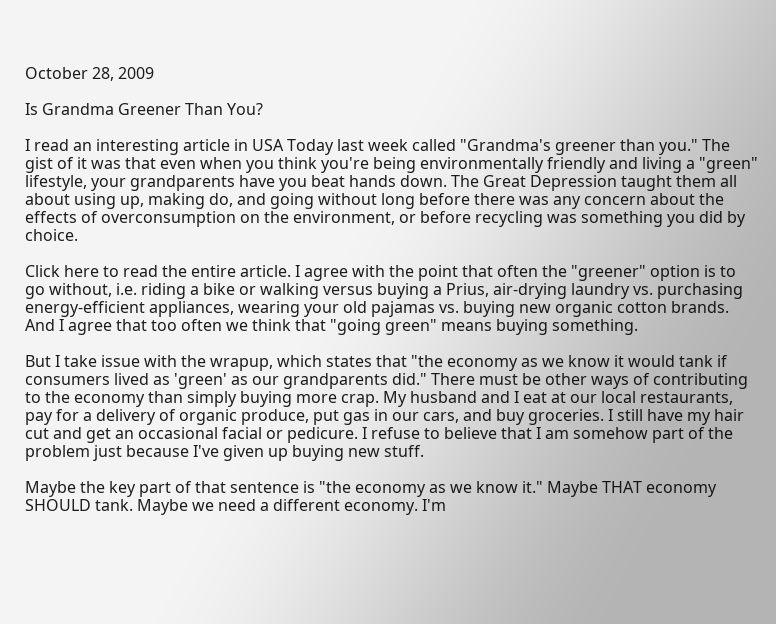October 28, 2009

Is Grandma Greener Than You?

I read an interesting article in USA Today last week called "Grandma's greener than you." The gist of it was that even when you think you're being environmentally friendly and living a "green" lifestyle, your grandparents have you beat hands down. The Great Depression taught them all about using up, making do, and going without long before there was any concern about the effects of overconsumption on the environment, or before recycling was something you did by choice.

Click here to read the entire article. I agree with the point that often the "greener" option is to go without, i.e. riding a bike or walking versus buying a Prius, air-drying laundry vs. purchasing energy-efficient appliances, wearing your old pajamas vs. buying new organic cotton brands. And I agree that too often we think that "going green" means buying something.

But I take issue with the wrapup, which states that "the economy as we know it would tank if consumers lived as 'green' as our grandparents did." There must be other ways of contributing to the economy than simply buying more crap. My husband and I eat at our local restaurants, pay for a delivery of organic produce, put gas in our cars, and buy groceries. I still have my hair cut and get an occasional facial or pedicure. I refuse to believe that I am somehow part of the problem just because I've given up buying new stuff.

Maybe the key part of that sentence is "the economy as we know it." Maybe THAT economy SHOULD tank. Maybe we need a different economy. I'm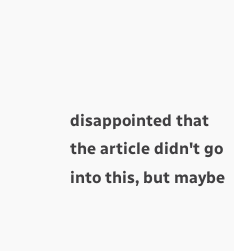disappointed that the article didn't go into this, but maybe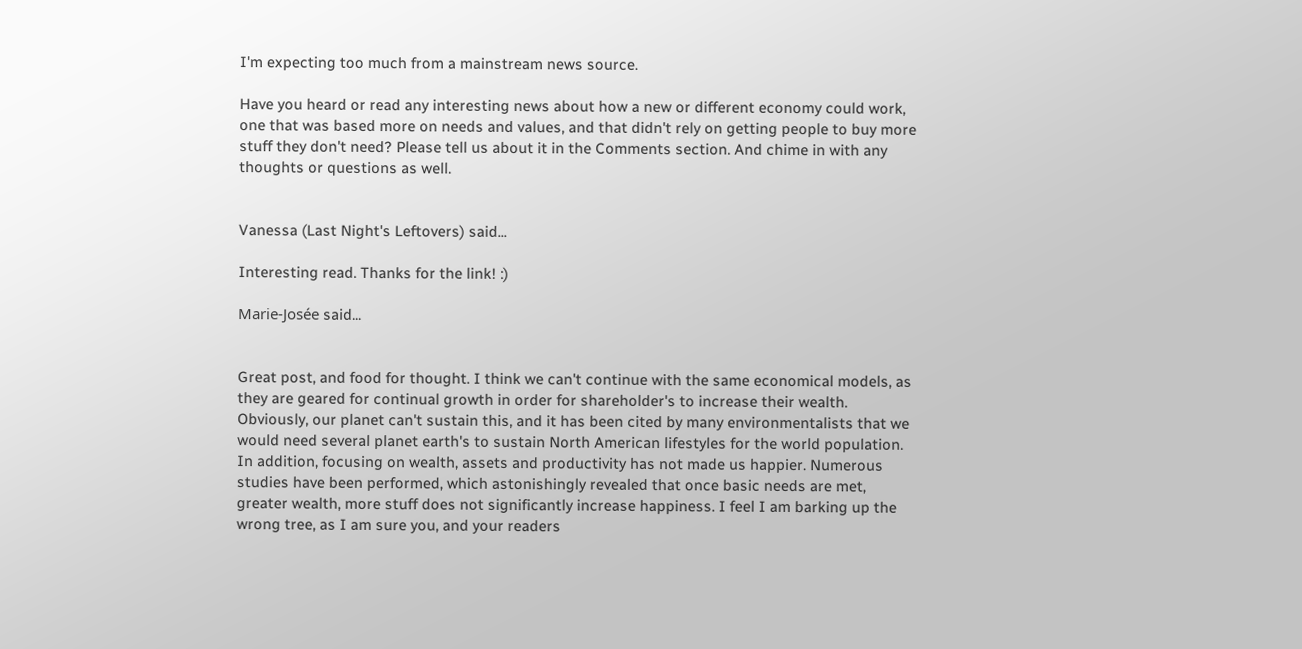I'm expecting too much from a mainstream news source.

Have you heard or read any interesting news about how a new or different economy could work, one that was based more on needs and values, and that didn't rely on getting people to buy more stuff they don't need? Please tell us about it in the Comments section. And chime in with any thoughts or questions as well.


Vanessa (Last Night's Leftovers) said...

Interesting read. Thanks for the link! :)

Marie-Josée said...


Great post, and food for thought. I think we can't continue with the same economical models, as they are geared for continual growth in order for shareholder's to increase their wealth. Obviously, our planet can't sustain this, and it has been cited by many environmentalists that we would need several planet earth's to sustain North American lifestyles for the world population. In addition, focusing on wealth, assets and productivity has not made us happier. Numerous studies have been performed, which astonishingly revealed that once basic needs are met, greater wealth, more stuff does not significantly increase happiness. I feel I am barking up the wrong tree, as I am sure you, and your readers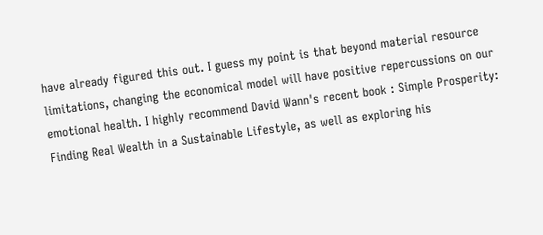have already figured this out. I guess my point is that beyond material resource limitations, changing the economical model will have positive repercussions on our emotional health. I highly recommend David Wann's recent book : Simple Prosperity: Finding Real Wealth in a Sustainable Lifestyle, as well as exploring his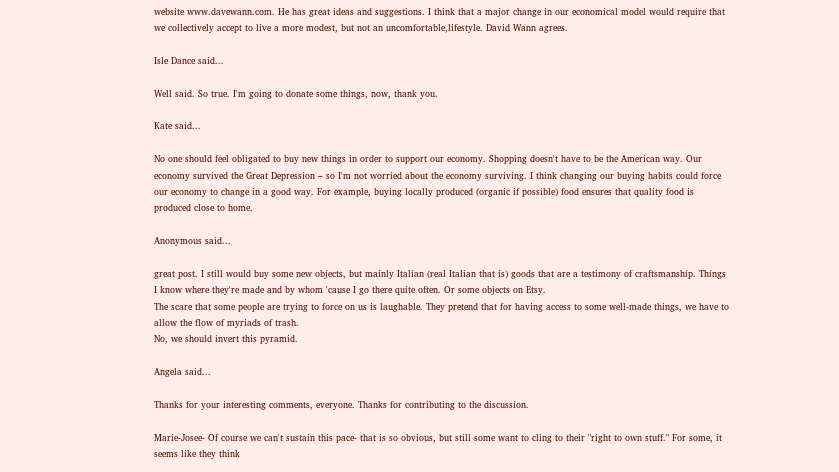website www.davewann.com. He has great ideas and suggestions. I think that a major change in our economical model would require that we collectively accept to live a more modest, but not an uncomfortable,lifestyle. David Wann agrees.

Isle Dance said...

Well said. So true. I'm going to donate some things, now, thank you.

Kate said...

No one should feel obligated to buy new things in order to support our economy. Shopping doesn't have to be the American way. Our economy survived the Great Depression – so I'm not worried about the economy surviving. I think changing our buying habits could force our economy to change in a good way. For example, buying locally produced (organic if possible) food ensures that quality food is produced close to home.

Anonymous said...

great post. I still would buy some new objects, but mainly Italian (real Italian that is) goods that are a testimony of craftsmanship. Things I know where they're made and by whom 'cause I go there quite often. Or some objects on Etsy.
The scare that some people are trying to force on us is laughable. They pretend that for having access to some well-made things, we have to allow the flow of myriads of trash.
No, we should invert this pyramid.

Angela said...

Thanks for your interesting comments, everyone. Thanks for contributing to the discussion.

Marie-Josee- Of course we can't sustain this pace- that is so obvious, but still some want to cling to their "right to own stuff." For some, it seems like they think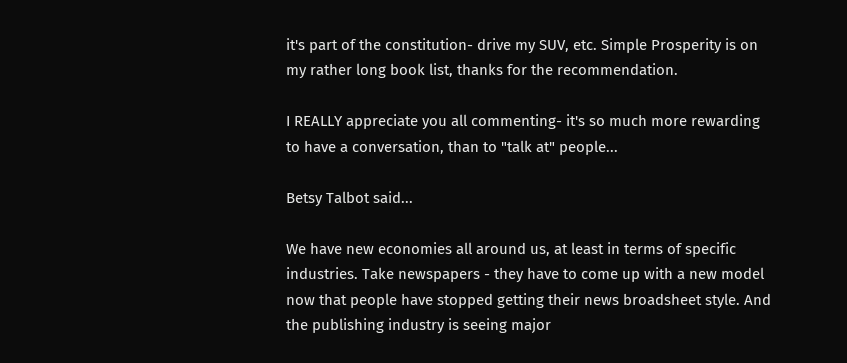it's part of the constitution- drive my SUV, etc. Simple Prosperity is on my rather long book list, thanks for the recommendation.

I REALLY appreciate you all commenting- it's so much more rewarding to have a conversation, than to "talk at" people...

Betsy Talbot said...

We have new economies all around us, at least in terms of specific industries. Take newspapers - they have to come up with a new model now that people have stopped getting their news broadsheet style. And the publishing industry is seeing major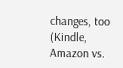changes, too (Kindle, Amazon vs.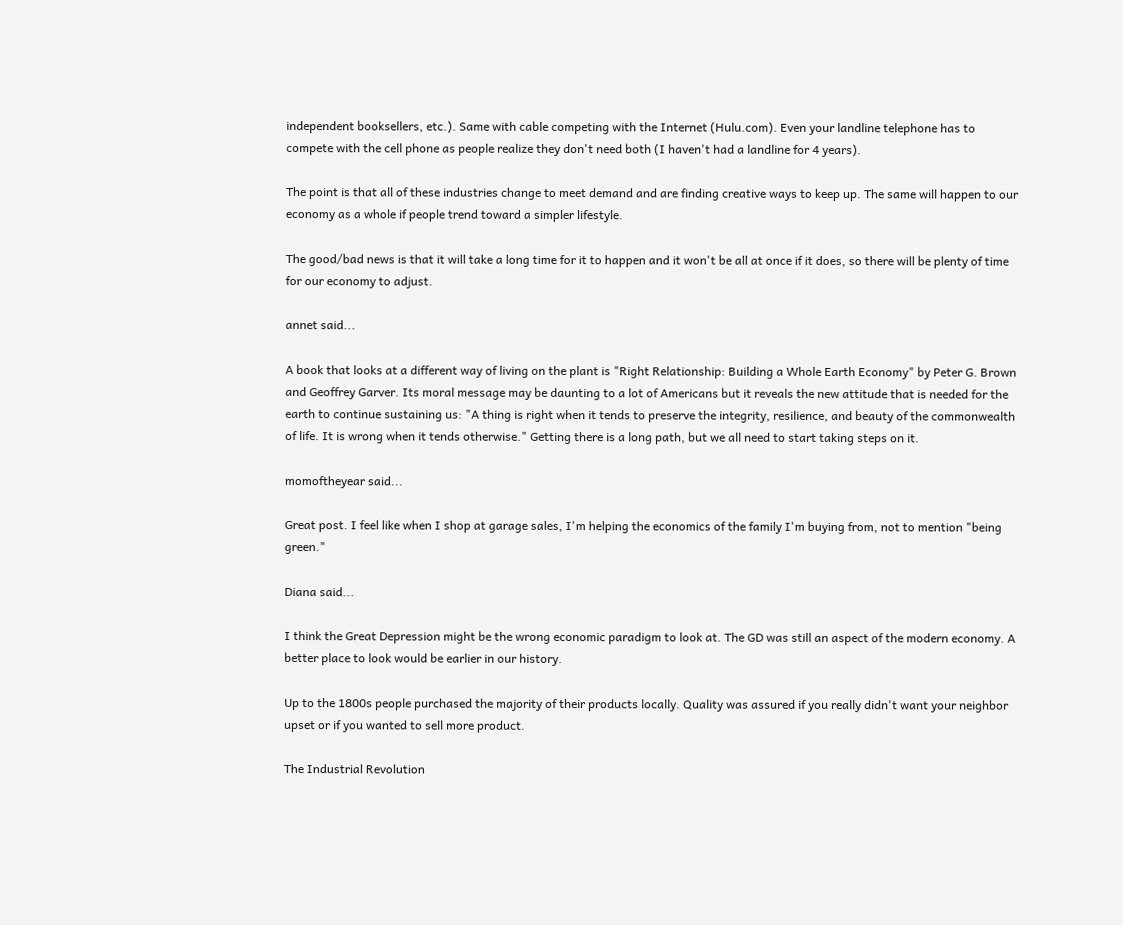independent booksellers, etc.). Same with cable competing with the Internet (Hulu.com). Even your landline telephone has to compete with the cell phone as people realize they don't need both (I haven't had a landline for 4 years).

The point is that all of these industries change to meet demand and are finding creative ways to keep up. The same will happen to our economy as a whole if people trend toward a simpler lifestyle.

The good/bad news is that it will take a long time for it to happen and it won't be all at once if it does, so there will be plenty of time for our economy to adjust.

annet said...

A book that looks at a different way of living on the plant is "Right Relationship: Building a Whole Earth Economy" by Peter G. Brown and Geoffrey Garver. Its moral message may be daunting to a lot of Americans but it reveals the new attitude that is needed for the earth to continue sustaining us: "A thing is right when it tends to preserve the integrity, resilience, and beauty of the commonwealth of life. It is wrong when it tends otherwise." Getting there is a long path, but we all need to start taking steps on it.

momoftheyear said...

Great post. I feel like when I shop at garage sales, I'm helping the economics of the family I'm buying from, not to mention "being green."

Diana said...

I think the Great Depression might be the wrong economic paradigm to look at. The GD was still an aspect of the modern economy. A better place to look would be earlier in our history.

Up to the 1800s people purchased the majority of their products locally. Quality was assured if you really didn't want your neighbor upset or if you wanted to sell more product.

The Industrial Revolution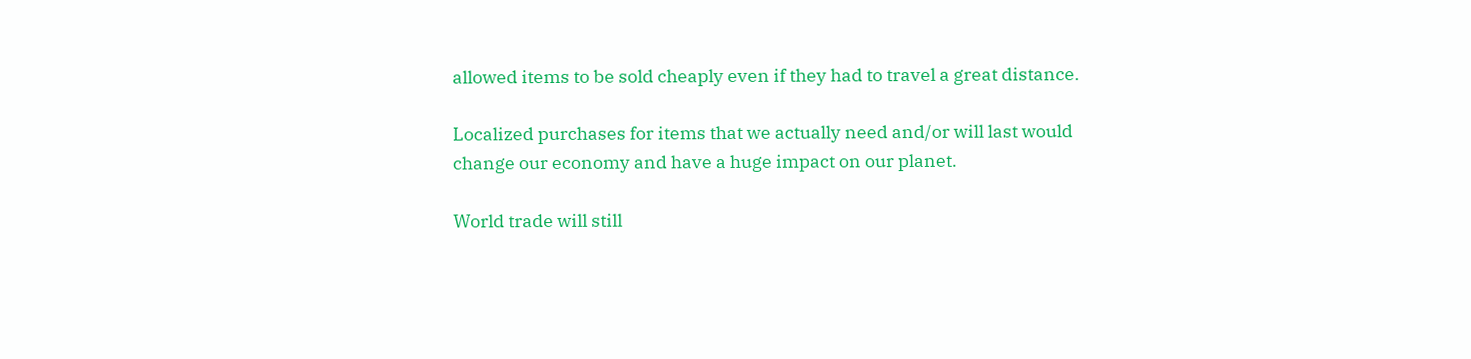allowed items to be sold cheaply even if they had to travel a great distance.

Localized purchases for items that we actually need and/or will last would change our economy and have a huge impact on our planet.

World trade will still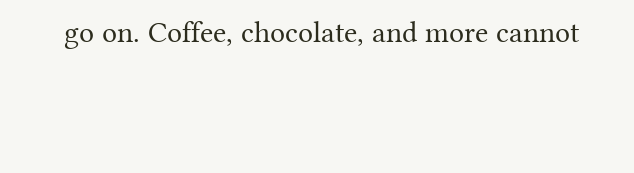go on. Coffee, chocolate, and more cannot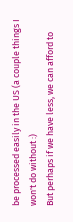be processed easily in the US (a couple things I won't do without :)
But perhaps if we have less, we can afford to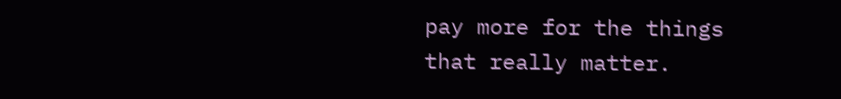pay more for the things that really matter.